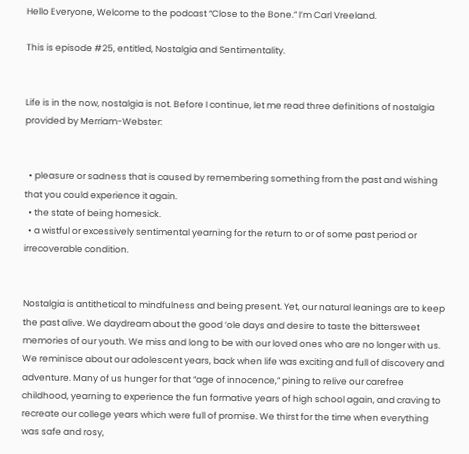Hello Everyone, Welcome to the podcast “Close to the Bone.” I’m Carl Vreeland.

This is episode #25, entitled, Nostalgia and Sentimentality.


Life is in the now, nostalgia is not. Before I continue, let me read three definitions of nostalgia provided by Merriam-Webster:


  • pleasure or sadness that is caused by remembering something from the past and wishing that you could experience it again.
  • the state of being homesick.
  • a wistful or excessively sentimental yearning for the return to or of some past period or irrecoverable condition.


Nostalgia is antithetical to mindfulness and being present. Yet, our natural leanings are to keep the past alive. We daydream about the good ‘ole days and desire to taste the bittersweet memories of our youth. We miss and long to be with our loved ones who are no longer with us. We reminisce about our adolescent years, back when life was exciting and full of discovery and adventure. Many of us hunger for that “age of innocence,” pining to relive our carefree childhood, yearning to experience the fun formative years of high school again, and craving to recreate our college years which were full of promise. We thirst for the time when everything was safe and rosy,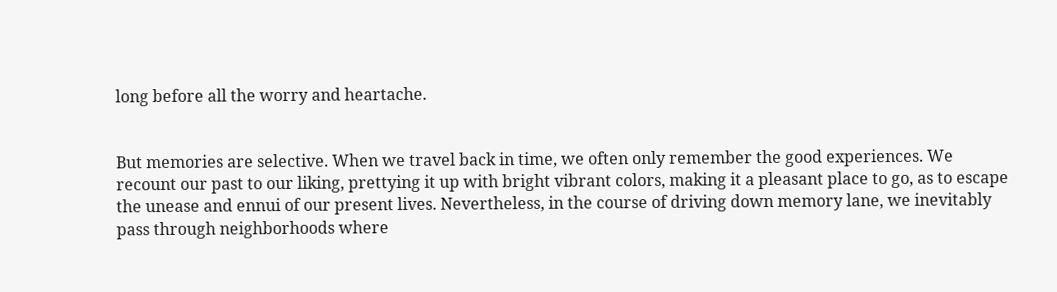long before all the worry and heartache.


But memories are selective. When we travel back in time, we often only remember the good experiences. We recount our past to our liking, prettying it up with bright vibrant colors, making it a pleasant place to go, as to escape the unease and ennui of our present lives. Nevertheless, in the course of driving down memory lane, we inevitably pass through neighborhoods where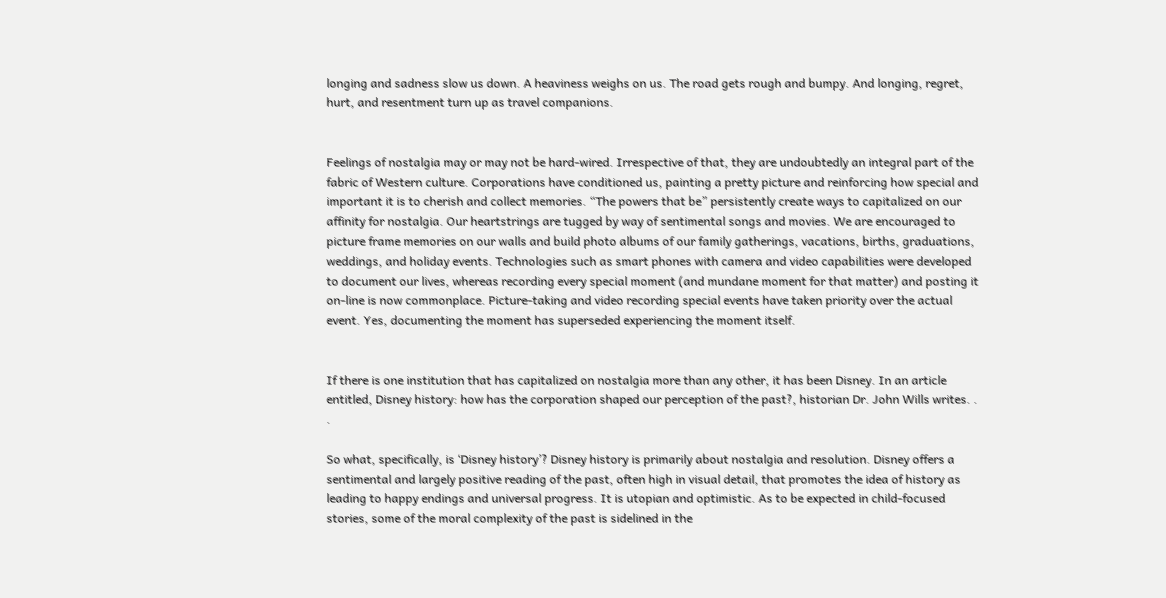longing and sadness slow us down. A heaviness weighs on us. The road gets rough and bumpy. And longing, regret, hurt, and resentment turn up as travel companions.


Feelings of nostalgia may or may not be hard-wired. Irrespective of that, they are undoubtedly an integral part of the fabric of Western culture. Corporations have conditioned us, painting a pretty picture and reinforcing how special and important it is to cherish and collect memories. “The powers that be” persistently create ways to capitalized on our affinity for nostalgia. Our heartstrings are tugged by way of sentimental songs and movies. We are encouraged to picture frame memories on our walls and build photo albums of our family gatherings, vacations, births, graduations, weddings, and holiday events. Technologies such as smart phones with camera and video capabilities were developed to document our lives, whereas recording every special moment (and mundane moment for that matter) and posting it on-line is now commonplace. Picture-taking and video recording special events have taken priority over the actual event. Yes, documenting the moment has superseded experiencing the moment itself.


If there is one institution that has capitalized on nostalgia more than any other, it has been Disney. In an article entitled, Disney history: how has the corporation shaped our perception of the past?, historian Dr. John Wills writes. . .

So what, specifically, is ‘Disney history’? Disney history is primarily about nostalgia and resolution. Disney offers a sentimental and largely positive reading of the past, often high in visual detail, that promotes the idea of history as leading to happy endings and universal progress. It is utopian and optimistic. As to be expected in child-focused stories, some of the moral complexity of the past is sidelined in the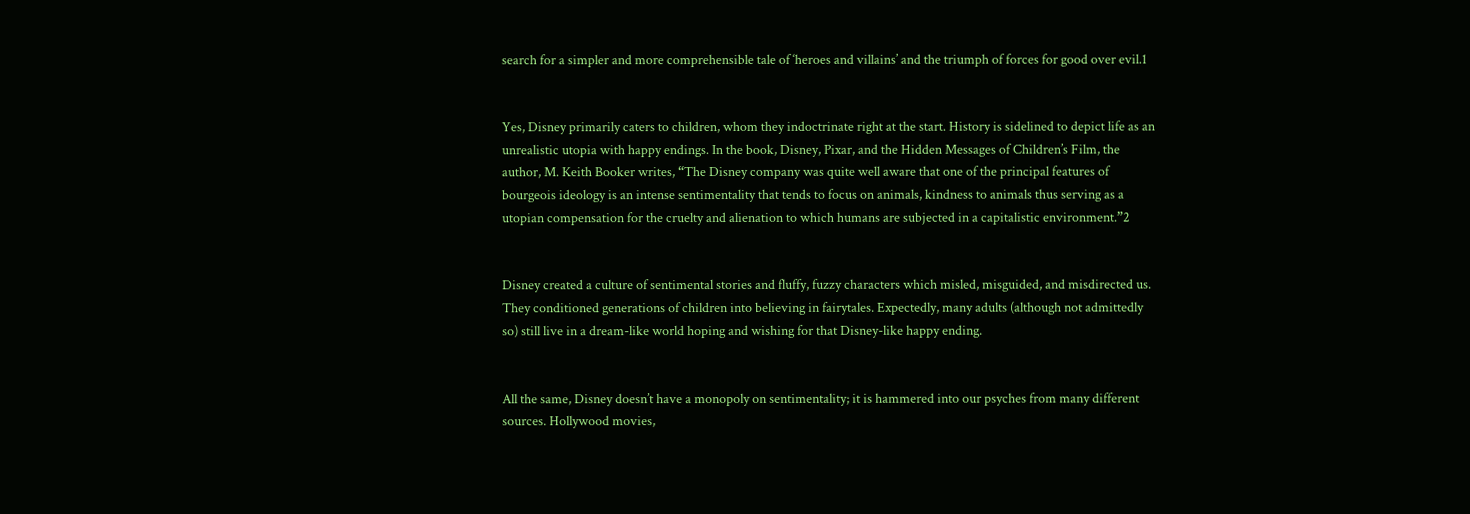search for a simpler and more comprehensible tale of ‘heroes and villains’ and the triumph of forces for good over evil.1


Yes, Disney primarily caters to children, whom they indoctrinate right at the start. History is sidelined to depict life as an unrealistic utopia with happy endings. In the book, Disney, Pixar, and the Hidden Messages of Children’s Film, the author, M. Keith Booker writes, “The Disney company was quite well aware that one of the principal features of bourgeois ideology is an intense sentimentality that tends to focus on animals, kindness to animals thus serving as a utopian compensation for the cruelty and alienation to which humans are subjected in a capitalistic environment.”2


Disney created a culture of sentimental stories and fluffy, fuzzy characters which misled, misguided, and misdirected us. They conditioned generations of children into believing in fairytales. Expectedly, many adults (although not admittedly so) still live in a dream-like world hoping and wishing for that Disney-like happy ending.


All the same, Disney doesn’t have a monopoly on sentimentality; it is hammered into our psyches from many different sources. Hollywood movies,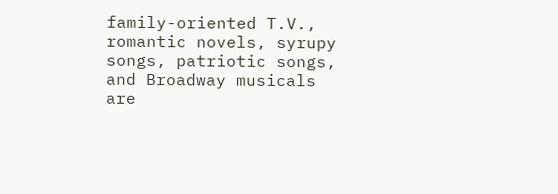family-oriented T.V., romantic novels, syrupy songs, patriotic songs, and Broadway musicals are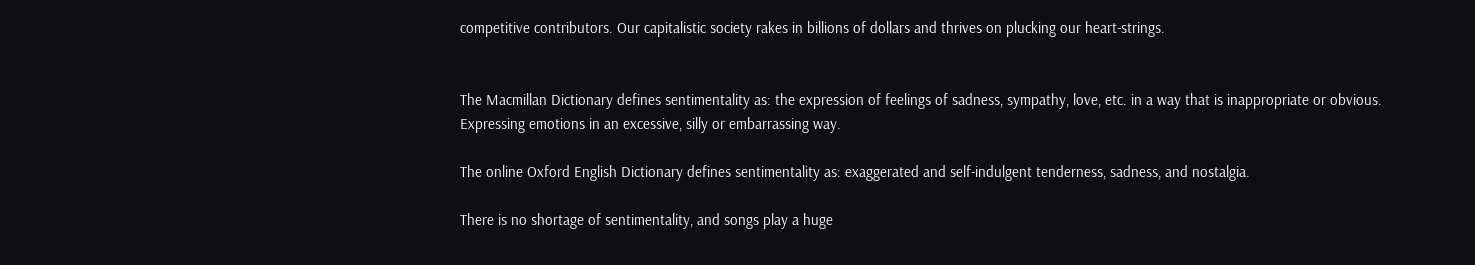competitive contributors. Our capitalistic society rakes in billions of dollars and thrives on plucking our heart-strings.


The Macmillan Dictionary defines sentimentality as: the expression of feelings of sadness, sympathy, love, etc. in a way that is inappropriate or obvious. Expressing emotions in an excessive, silly or embarrassing way.

The online Oxford English Dictionary defines sentimentality as: exaggerated and self-indulgent tenderness, sadness, and nostalgia.

There is no shortage of sentimentality, and songs play a huge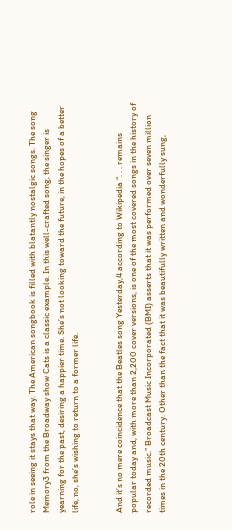role in seeing it stays that way. The American songbook is filled with blatantly nostalgic songs. The song Memory3 from the Broadway show Cats is a classic example. In this well-crafted song, the singer is yearning for the past, desiring a happier time. She’s not looking toward the future, in the hopes of a better life, no, she’s wishing to return to a former life.


And it’s no mere coincidence that the Beatles song Yesterday,4 according to Wikipedia “. . . remains popular today and, with more than 2,200 cover versions, is one of the most covered songs in the history of recorded music.” Broadcast Music Incorporated (BMI) asserts that it was performed over seven million times in the 20th century. Other than the fact that it was beautifully written and wonderfully sung,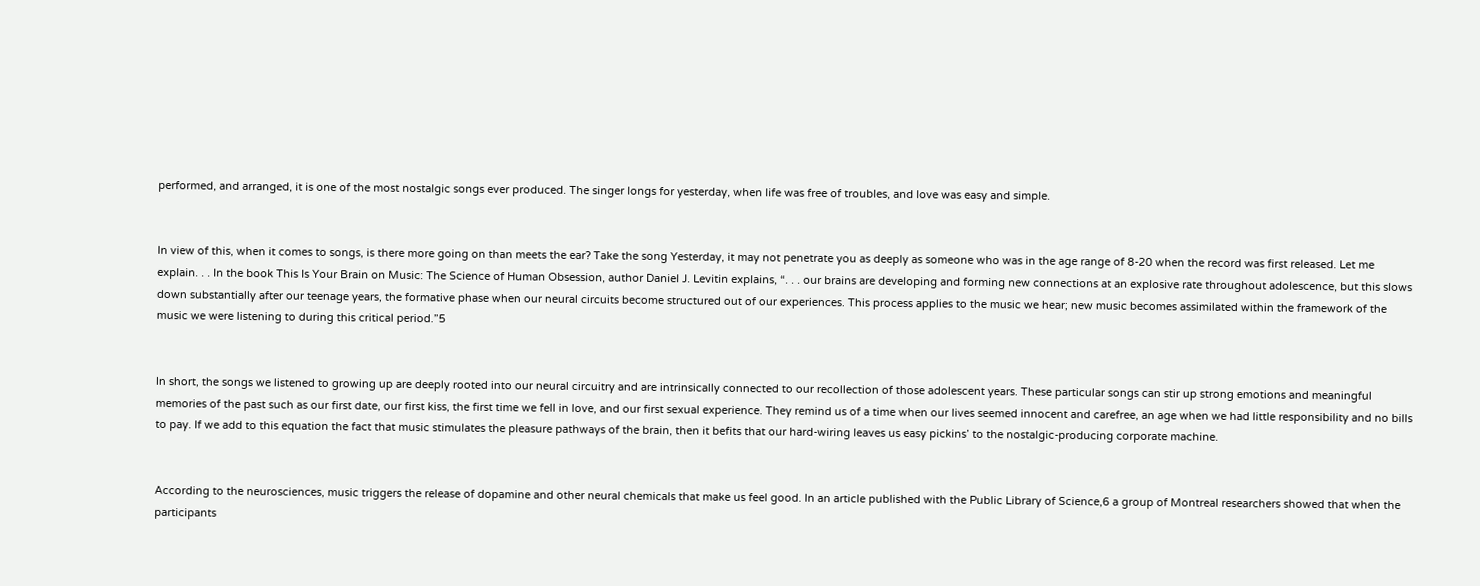performed, and arranged, it is one of the most nostalgic songs ever produced. The singer longs for yesterday, when life was free of troubles, and love was easy and simple.


In view of this, when it comes to songs, is there more going on than meets the ear? Take the song Yesterday, it may not penetrate you as deeply as someone who was in the age range of 8-20 when the record was first released. Let me explain. . . In the book This Is Your Brain on Music: The Science of Human Obsession, author Daniel J. Levitin explains, “. . . our brains are developing and forming new connections at an explosive rate throughout adolescence, but this slows down substantially after our teenage years, the formative phase when our neural circuits become structured out of our experiences. This process applies to the music we hear; new music becomes assimilated within the framework of the music we were listening to during this critical period.”5


In short, the songs we listened to growing up are deeply rooted into our neural circuitry and are intrinsically connected to our recollection of those adolescent years. These particular songs can stir up strong emotions and meaningful memories of the past such as our first date, our first kiss, the first time we fell in love, and our first sexual experience. They remind us of a time when our lives seemed innocent and carefree, an age when we had little responsibility and no bills to pay. If we add to this equation the fact that music stimulates the pleasure pathways of the brain, then it befits that our hard-wiring leaves us easy pickins’ to the nostalgic-producing corporate machine.


According to the neurosciences, music triggers the release of dopamine and other neural chemicals that make us feel good. In an article published with the Public Library of Science,6 a group of Montreal researchers showed that when the participants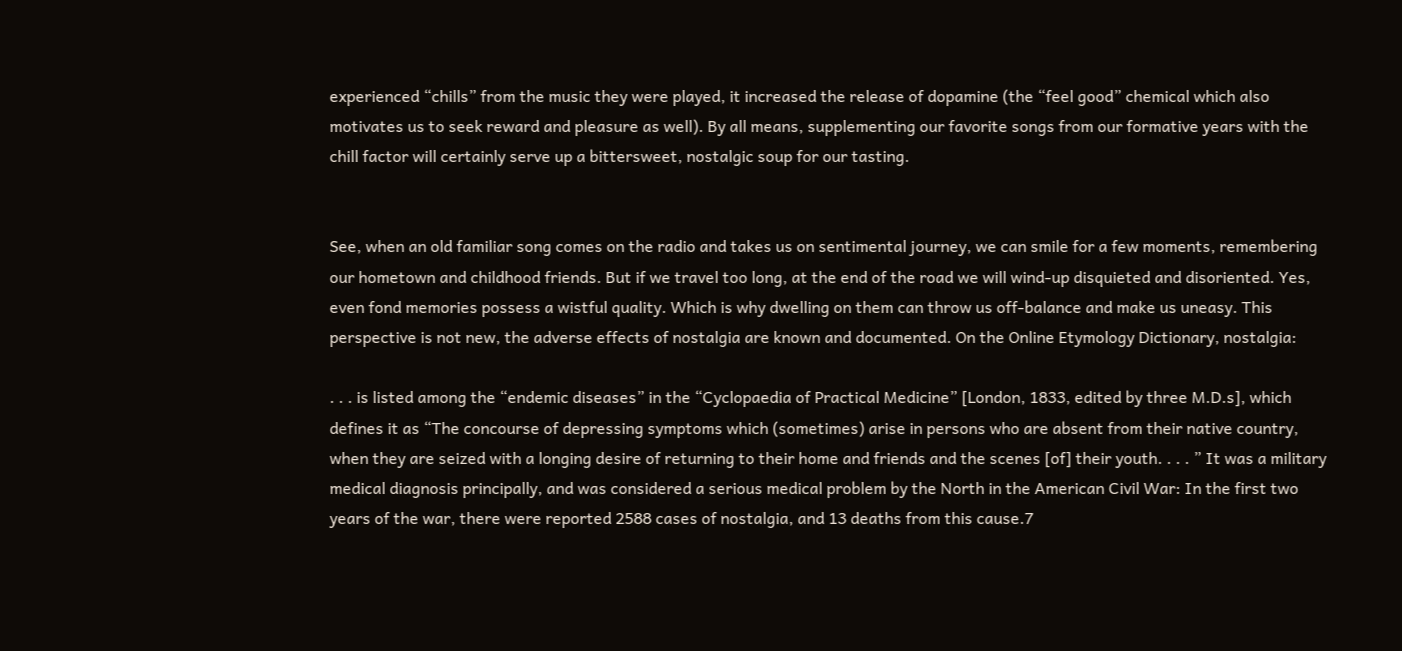experienced “chills” from the music they were played, it increased the release of dopamine (the “feel good” chemical which also motivates us to seek reward and pleasure as well). By all means, supplementing our favorite songs from our formative years with the chill factor will certainly serve up a bittersweet, nostalgic soup for our tasting.


See, when an old familiar song comes on the radio and takes us on sentimental journey, we can smile for a few moments, remembering our hometown and childhood friends. But if we travel too long, at the end of the road we will wind-up disquieted and disoriented. Yes, even fond memories possess a wistful quality. Which is why dwelling on them can throw us off-balance and make us uneasy. This perspective is not new, the adverse effects of nostalgia are known and documented. On the Online Etymology Dictionary, nostalgia:

. . . is listed among the “endemic diseases” in the “Cyclopaedia of Practical Medicine” [London, 1833, edited by three M.D.s], which defines it as “The concourse of depressing symptoms which (sometimes) arise in persons who are absent from their native country, when they are seized with a longing desire of returning to their home and friends and the scenes [of] their youth. . . . ” It was a military medical diagnosis principally, and was considered a serious medical problem by the North in the American Civil War: In the first two years of the war, there were reported 2588 cases of nostalgia, and 13 deaths from this cause.7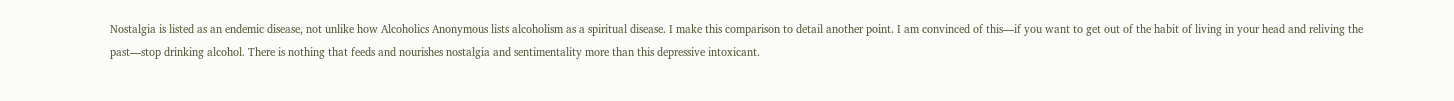Nostalgia is listed as an endemic disease, not unlike how Alcoholics Anonymous lists alcoholism as a spiritual disease. I make this comparison to detail another point. I am convinced of this—if you want to get out of the habit of living in your head and reliving the past—stop drinking alcohol. There is nothing that feeds and nourishes nostalgia and sentimentality more than this depressive intoxicant.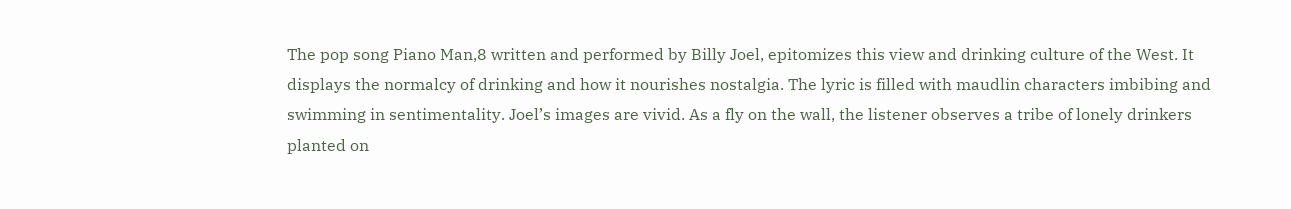The pop song Piano Man,8 written and performed by Billy Joel, epitomizes this view and drinking culture of the West. It displays the normalcy of drinking and how it nourishes nostalgia. The lyric is filled with maudlin characters imbibing and swimming in sentimentality. Joel’s images are vivid. As a fly on the wall, the listener observes a tribe of lonely drinkers planted on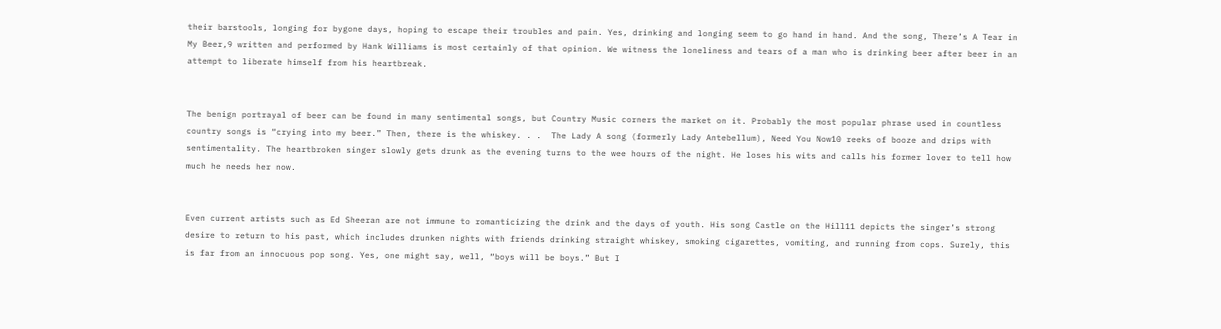their barstools, longing for bygone days, hoping to escape their troubles and pain. Yes, drinking and longing seem to go hand in hand. And the song, There’s A Tear in My Beer,9 written and performed by Hank Williams is most certainly of that opinion. We witness the loneliness and tears of a man who is drinking beer after beer in an attempt to liberate himself from his heartbreak.


The benign portrayal of beer can be found in many sentimental songs, but Country Music corners the market on it. Probably the most popular phrase used in countless country songs is “crying into my beer.” Then, there is the whiskey. . .  The Lady A song (formerly Lady Antebellum), Need You Now10 reeks of booze and drips with sentimentality. The heartbroken singer slowly gets drunk as the evening turns to the wee hours of the night. He loses his wits and calls his former lover to tell how much he needs her now.


Even current artists such as Ed Sheeran are not immune to romanticizing the drink and the days of youth. His song Castle on the Hill11 depicts the singer’s strong desire to return to his past, which includes drunken nights with friends drinking straight whiskey, smoking cigarettes, vomiting, and running from cops. Surely, this is far from an innocuous pop song. Yes, one might say, well, “boys will be boys.” But I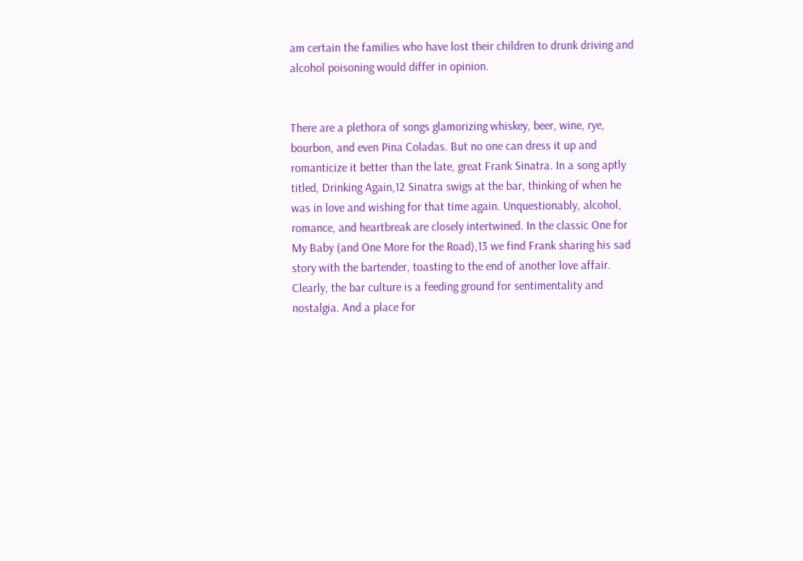am certain the families who have lost their children to drunk driving and alcohol poisoning would differ in opinion.


There are a plethora of songs glamorizing whiskey, beer, wine, rye, bourbon, and even Pina Coladas. But no one can dress it up and romanticize it better than the late, great Frank Sinatra. In a song aptly titled, Drinking Again,12 Sinatra swigs at the bar, thinking of when he was in love and wishing for that time again. Unquestionably, alcohol, romance, and heartbreak are closely intertwined. In the classic One for My Baby (and One More for the Road),13 we find Frank sharing his sad story with the bartender, toasting to the end of another love affair. Clearly, the bar culture is a feeding ground for sentimentality and nostalgia. And a place for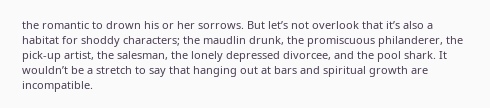the romantic to drown his or her sorrows. But let’s not overlook that it’s also a habitat for shoddy characters; the maudlin drunk, the promiscuous philanderer, the pick-up artist, the salesman, the lonely depressed divorcee, and the pool shark. It wouldn’t be a stretch to say that hanging out at bars and spiritual growth are incompatible.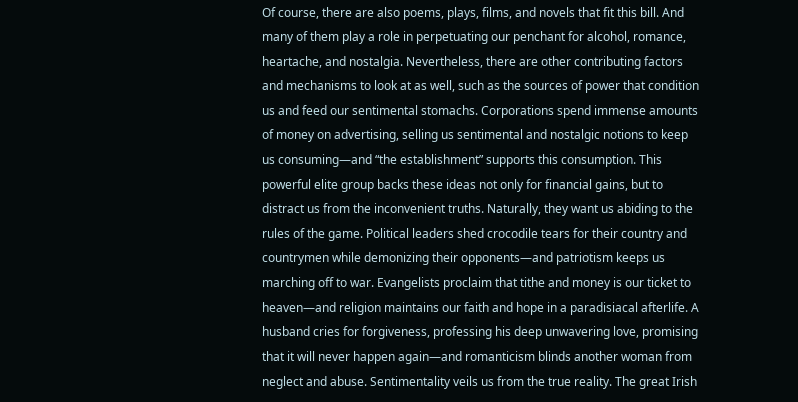Of course, there are also poems, plays, films, and novels that fit this bill. And many of them play a role in perpetuating our penchant for alcohol, romance, heartache, and nostalgia. Nevertheless, there are other contributing factors and mechanisms to look at as well, such as the sources of power that condition us and feed our sentimental stomachs. Corporations spend immense amounts of money on advertising, selling us sentimental and nostalgic notions to keep us consuming—and “the establishment” supports this consumption. This powerful elite group backs these ideas not only for financial gains, but to distract us from the inconvenient truths. Naturally, they want us abiding to the rules of the game. Political leaders shed crocodile tears for their country and countrymen while demonizing their opponents—and patriotism keeps us marching off to war. Evangelists proclaim that tithe and money is our ticket to heaven—and religion maintains our faith and hope in a paradisiacal afterlife. A husband cries for forgiveness, professing his deep unwavering love, promising that it will never happen again—and romanticism blinds another woman from neglect and abuse. Sentimentality veils us from the true reality. The great Irish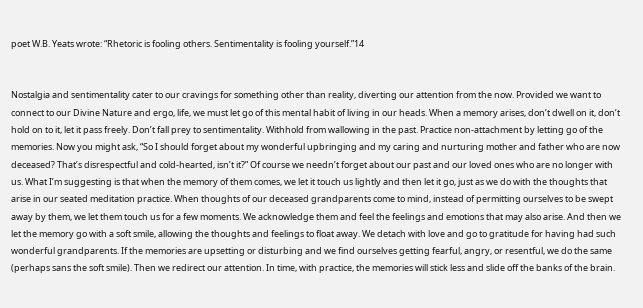poet W.B. Yeats wrote: “Rhetoric is fooling others. Sentimentality is fooling yourself.”14


Nostalgia and sentimentality cater to our cravings for something other than reality, diverting our attention from the now. Provided we want to connect to our Divine Nature and ergo, life, we must let go of this mental habit of living in our heads. When a memory arises, don’t dwell on it, don’t hold on to it, let it pass freely. Don’t fall prey to sentimentality. Withhold from wallowing in the past. Practice non-attachment by letting go of the memories. Now you might ask, “So I should forget about my wonderful upbringing and my caring and nurturing mother and father who are now deceased? That’s disrespectful and cold-hearted, isn’t it?” Of course we needn’t forget about our past and our loved ones who are no longer with us. What I’m suggesting is that when the memory of them comes, we let it touch us lightly and then let it go, just as we do with the thoughts that arise in our seated meditation practice. When thoughts of our deceased grandparents come to mind, instead of permitting ourselves to be swept away by them, we let them touch us for a few moments. We acknowledge them and feel the feelings and emotions that may also arise. And then we let the memory go with a soft smile, allowing the thoughts and feelings to float away. We detach with love and go to gratitude for having had such wonderful grandparents. If the memories are upsetting or disturbing and we find ourselves getting fearful, angry, or resentful, we do the same (perhaps sans the soft smile). Then we redirect our attention. In time, with practice, the memories will stick less and slide off the banks of the brain.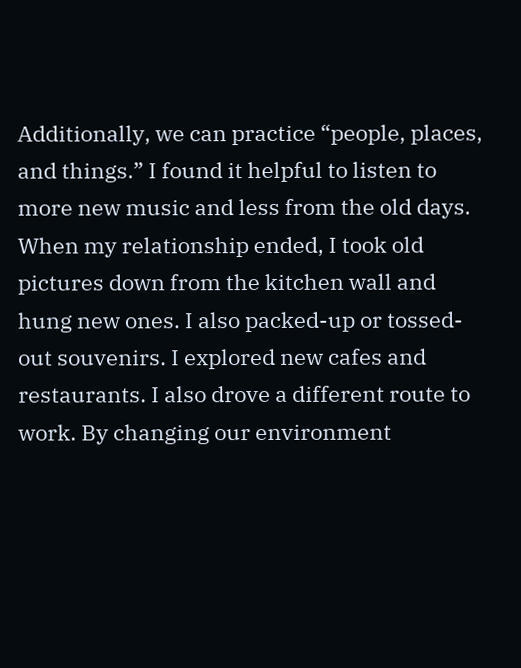Additionally, we can practice “people, places, and things.” I found it helpful to listen to more new music and less from the old days. When my relationship ended, I took old pictures down from the kitchen wall and hung new ones. I also packed-up or tossed-out souvenirs. I explored new cafes and restaurants. I also drove a different route to work. By changing our environment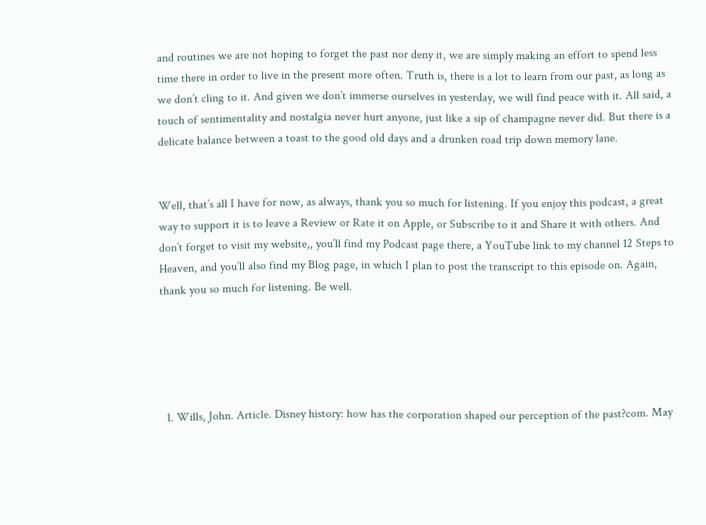and routines we are not hoping to forget the past nor deny it, we are simply making an effort to spend less time there in order to live in the present more often. Truth is, there is a lot to learn from our past, as long as we don’t cling to it. And given we don’t immerse ourselves in yesterday, we will find peace with it. All said, a touch of sentimentality and nostalgia never hurt anyone, just like a sip of champagne never did. But there is a delicate balance between a toast to the good old days and a drunken road trip down memory lane.


Well, that’s all I have for now, as always, thank you so much for listening. If you enjoy this podcast, a great way to support it is to leave a Review or Rate it on Apple, or Subscribe to it and Share it with others. And don’t forget to visit my website,, you’ll find my Podcast page there, a YouTube link to my channel 12 Steps to Heaven, and you’ll also find my Blog page, in which I plan to post the transcript to this episode on. Again, thank you so much for listening. Be well.





  1. Wills, John. Article. Disney history: how has the corporation shaped our perception of the past?com. May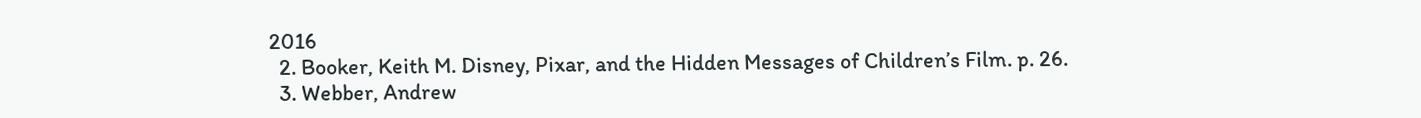2016
  2. Booker, Keith M. Disney, Pixar, and the Hidden Messages of Children’s Film. p. 26.
  3. Webber, Andrew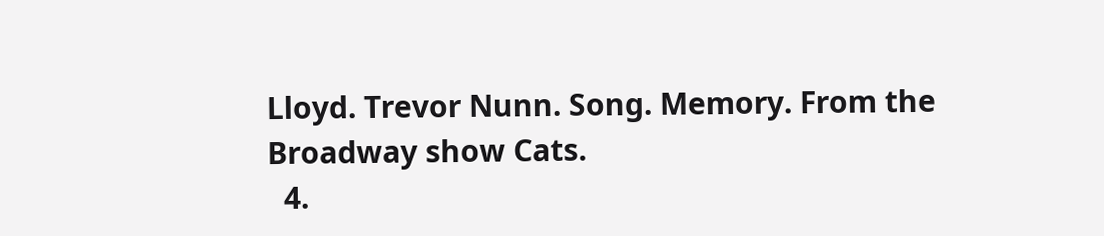Lloyd. Trevor Nunn. Song. Memory. From the Broadway show Cats.
  4.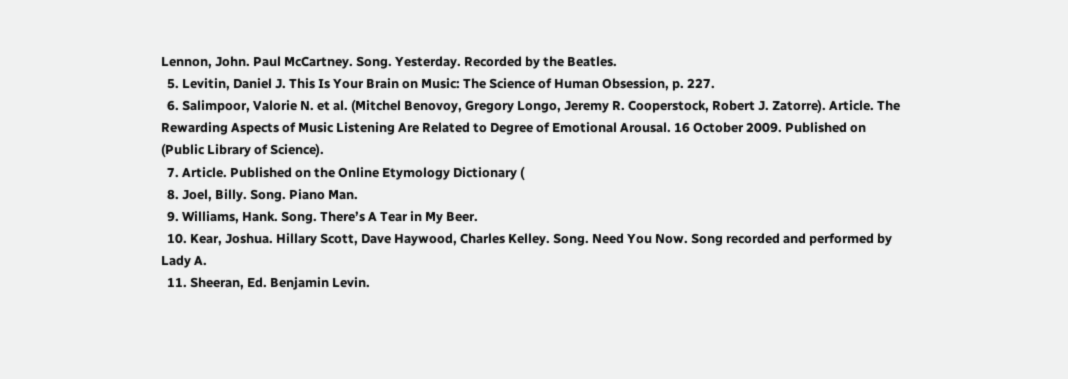Lennon, John. Paul McCartney. Song. Yesterday. Recorded by the Beatles.
  5. Levitin, Daniel J. This Is Your Brain on Music: The Science of Human Obsession, p. 227.
  6. Salimpoor, Valorie N. et al. (Mitchel Benovoy, Gregory Longo, Jeremy R. Cooperstock, Robert J. Zatorre). Article. The Rewarding Aspects of Music Listening Are Related to Degree of Emotional Arousal. 16 October 2009. Published on (Public Library of Science).
  7. Article. Published on the Online Etymology Dictionary (
  8. Joel, Billy. Song. Piano Man.
  9. Williams, Hank. Song. There’s A Tear in My Beer.
  10. Kear, Joshua. Hillary Scott, Dave Haywood, Charles Kelley. Song. Need You Now. Song recorded and performed by Lady A.
  11. Sheeran, Ed. Benjamin Levin.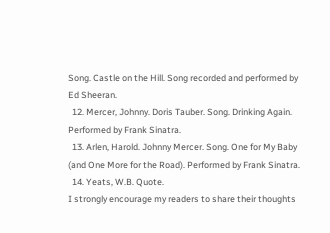Song. Castle on the Hill. Song recorded and performed by Ed Sheeran.
  12. Mercer, Johnny. Doris Tauber. Song. Drinking Again. Performed by Frank Sinatra.
  13. Arlen, Harold. Johnny Mercer. Song. One for My Baby (and One More for the Road). Performed by Frank Sinatra.
  14. Yeats, W.B. Quote.
I strongly encourage my readers to share their thoughts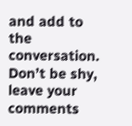and add to the conversation. Don’t be shy, leave your comments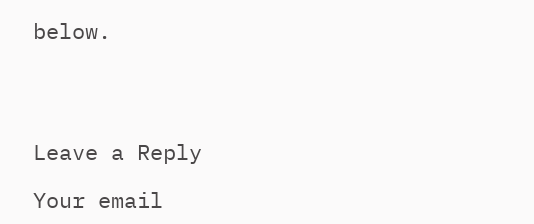below.




Leave a Reply

Your email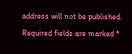address will not be published. Required fields are marked *